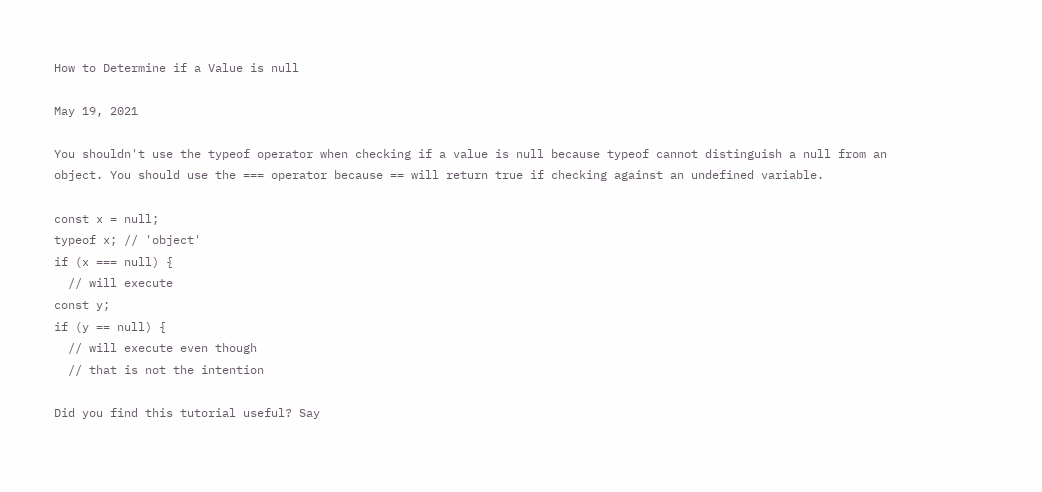How to Determine if a Value is null

May 19, 2021

You shouldn't use the typeof operator when checking if a value is null because typeof cannot distinguish a null from an object. You should use the === operator because == will return true if checking against an undefined variable.

const x = null;
typeof x; // 'object'
if (x === null) {
  // will execute
const y;
if (y == null) {
  // will execute even though
  // that is not the intention

Did you find this tutorial useful? Say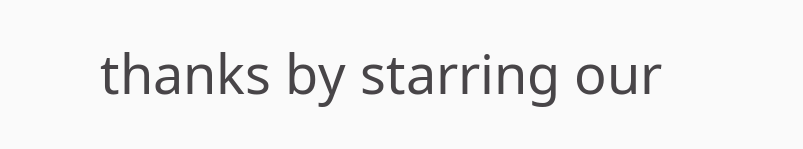thanks by starring our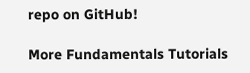repo on GitHub!

More Fundamentals Tutorials